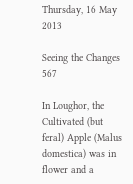Thursday, 16 May 2013

Seeing the Changes 567

In Loughor, the Cultivated (but feral) Apple (Malus domestica) was in flower and a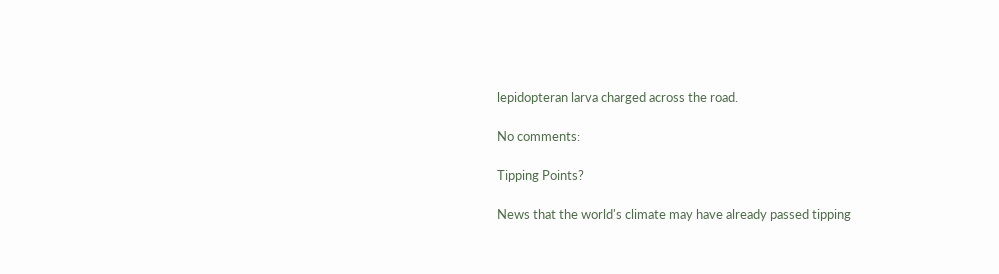lepidopteran larva charged across the road.

No comments:

Tipping Points?

News that the world's climate may have already passed tipping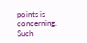points is concerning. Such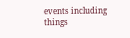events including things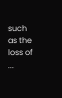such as the loss of ...